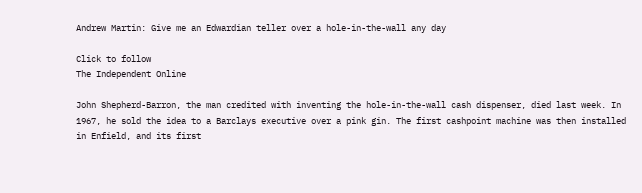Andrew Martin: Give me an Edwardian teller over a hole-in-the-wall any day

Click to follow
The Independent Online

John Shepherd-Barron, the man credited with inventing the hole-in-the-wall cash dispenser, died last week. In 1967, he sold the idea to a Barclays executive over a pink gin. The first cashpoint machine was then installed in Enfield, and its first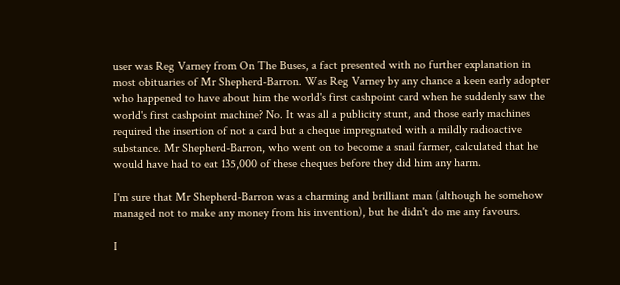user was Reg Varney from On The Buses, a fact presented with no further explanation in most obituaries of Mr Shepherd-Barron. Was Reg Varney by any chance a keen early adopter who happened to have about him the world's first cashpoint card when he suddenly saw the world's first cashpoint machine? No. It was all a publicity stunt, and those early machines required the insertion of not a card but a cheque impregnated with a mildly radioactive substance. Mr Shepherd-Barron, who went on to become a snail farmer, calculated that he would have had to eat 135,000 of these cheques before they did him any harm.

I'm sure that Mr Shepherd-Barron was a charming and brilliant man (although he somehow managed not to make any money from his invention), but he didn't do me any favours.

I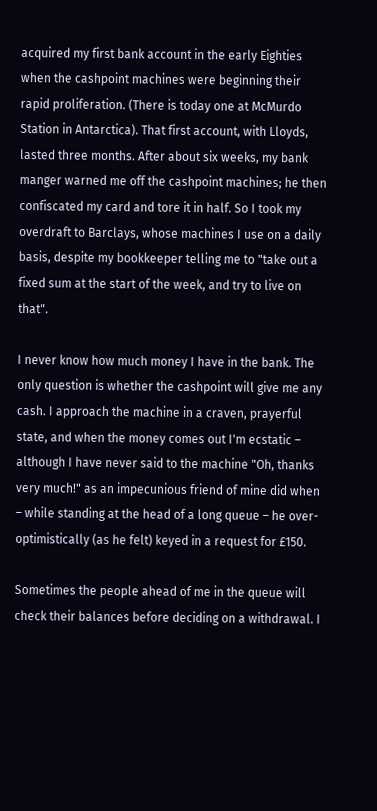acquired my first bank account in the early Eighties when the cashpoint machines were beginning their rapid proliferation. (There is today one at McMurdo Station in Antarctica). That first account, with Lloyds, lasted three months. After about six weeks, my bank manger warned me off the cashpoint machines; he then confiscated my card and tore it in half. So I took my overdraft to Barclays, whose machines I use on a daily basis, despite my bookkeeper telling me to "take out a fixed sum at the start of the week, and try to live on that".

I never know how much money I have in the bank. The only question is whether the cashpoint will give me any cash. I approach the machine in a craven, prayerful state, and when the money comes out I'm ecstatic – although I have never said to the machine "Oh, thanks very much!" as an impecunious friend of mine did when – while standing at the head of a long queue – he over-optimistically (as he felt) keyed in a request for £150.

Sometimes the people ahead of me in the queue will check their balances before deciding on a withdrawal. I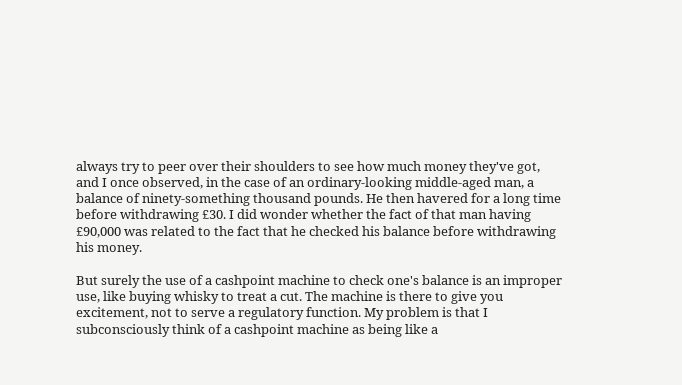always try to peer over their shoulders to see how much money they've got, and I once observed, in the case of an ordinary-looking middle-aged man, a balance of ninety-something thousand pounds. He then havered for a long time before withdrawing £30. I did wonder whether the fact of that man having £90,000 was related to the fact that he checked his balance before withdrawing his money.

But surely the use of a cashpoint machine to check one's balance is an improper use, like buying whisky to treat a cut. The machine is there to give you excitement, not to serve a regulatory function. My problem is that I subconsciously think of a cashpoint machine as being like a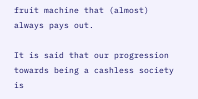fruit machine that (almost) always pays out.

It is said that our progression towards being a cashless society is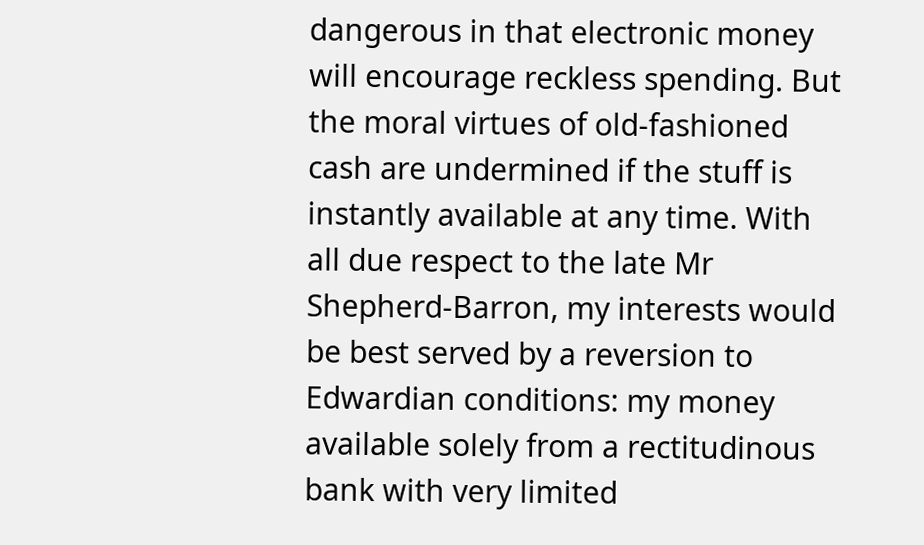dangerous in that electronic money will encourage reckless spending. But the moral virtues of old-fashioned cash are undermined if the stuff is instantly available at any time. With all due respect to the late Mr Shepherd-Barron, my interests would be best served by a reversion to Edwardian conditions: my money available solely from a rectitudinous bank with very limited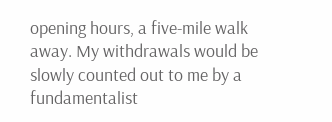opening hours, a five-mile walk away. My withdrawals would be slowly counted out to me by a fundamentalist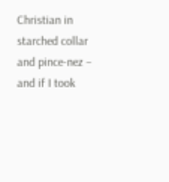Christian in starched collar and pince-nez – and if I took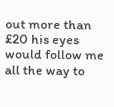out more than £20 his eyes would follow me all the way to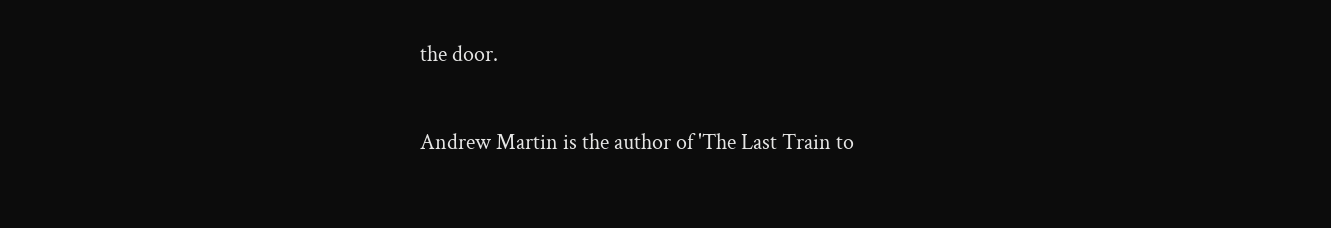the door.

Andrew Martin is the author of 'The Last Train to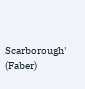Scarborough' (Faber)